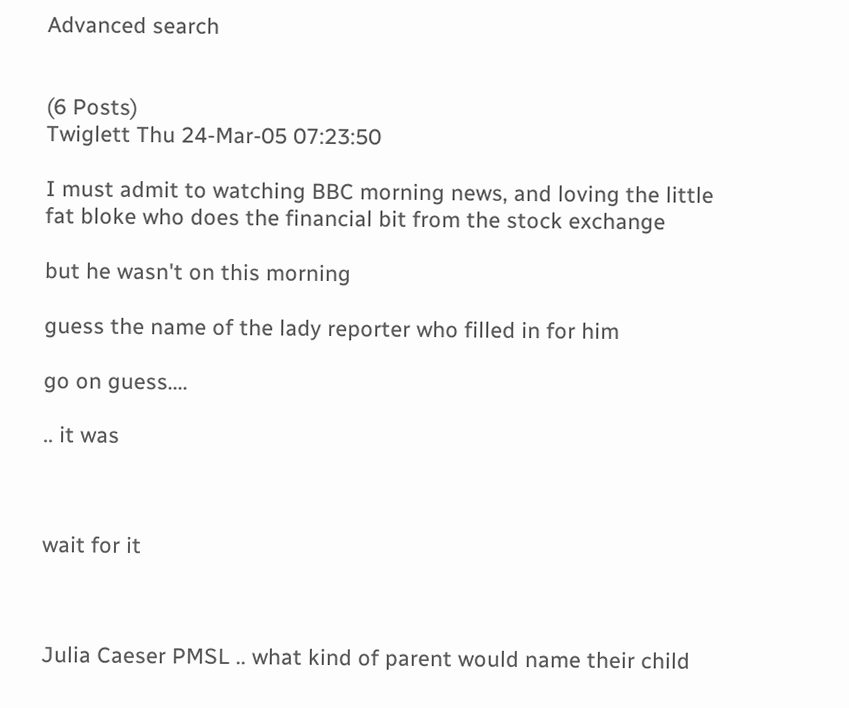Advanced search


(6 Posts)
Twiglett Thu 24-Mar-05 07:23:50

I must admit to watching BBC morning news, and loving the little fat bloke who does the financial bit from the stock exchange

but he wasn't on this morning

guess the name of the lady reporter who filled in for him

go on guess....

.. it was



wait for it



Julia Caeser PMSL .. what kind of parent would name their child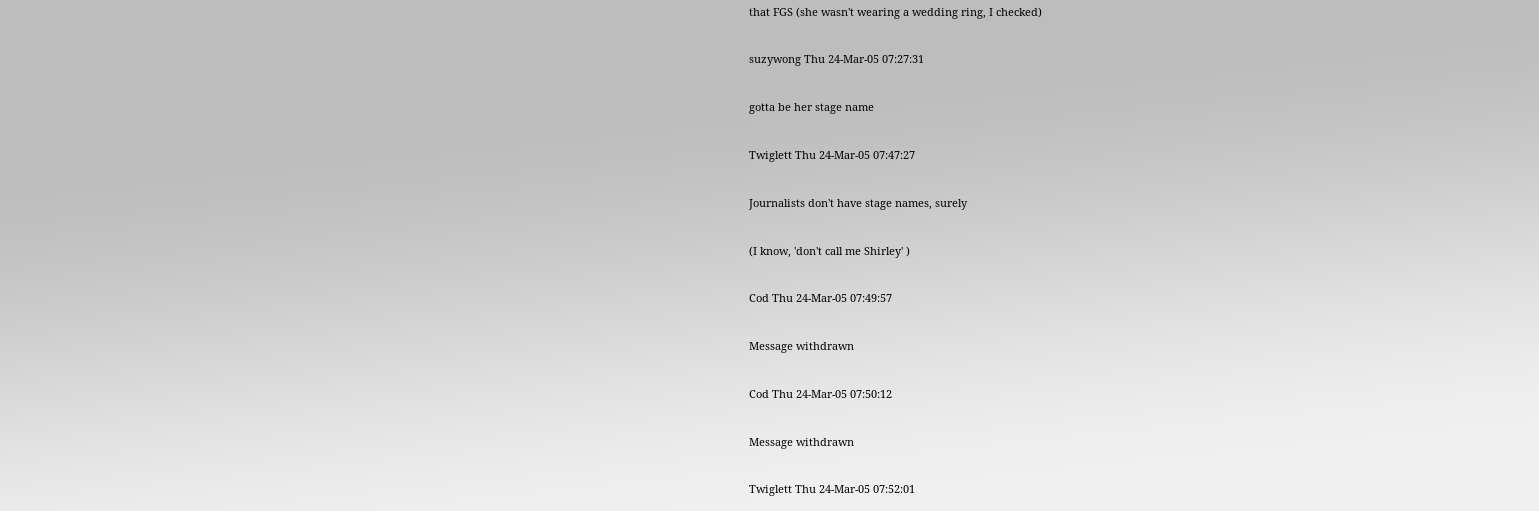that FGS (she wasn't wearing a wedding ring, I checked)

suzywong Thu 24-Mar-05 07:27:31

gotta be her stage name

Twiglett Thu 24-Mar-05 07:47:27

Journalists don't have stage names, surely

(I know, 'don't call me Shirley' )

Cod Thu 24-Mar-05 07:49:57

Message withdrawn

Cod Thu 24-Mar-05 07:50:12

Message withdrawn

Twiglett Thu 24-Mar-05 07:52:01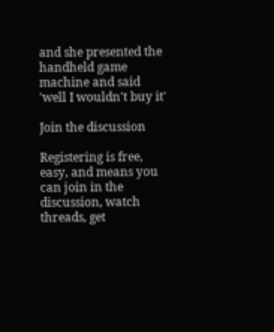and she presented the handheld game machine and said 'well I wouldn't buy it'

Join the discussion

Registering is free, easy, and means you can join in the discussion, watch threads, get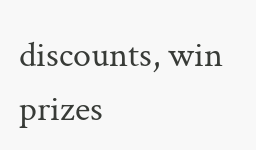discounts, win prizes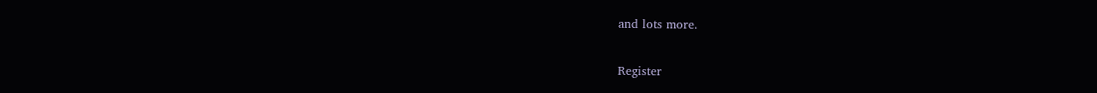and lots more.

Register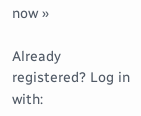now »

Already registered? Log in with: